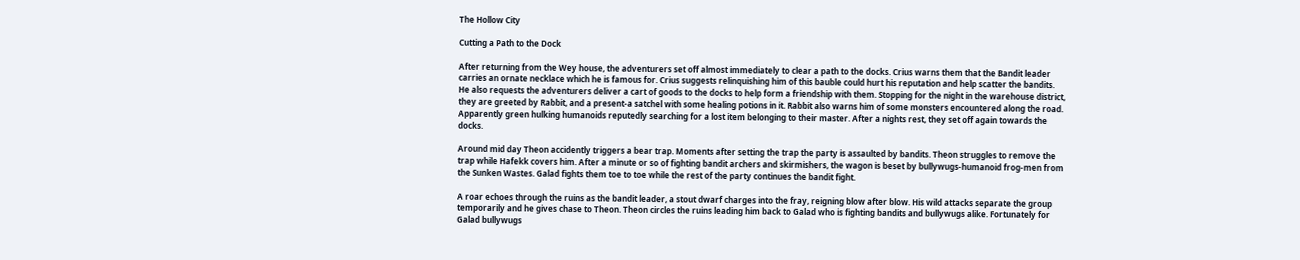The Hollow City

Cutting a Path to the Dock

After returning from the Wey house, the adventurers set off almost immediately to clear a path to the docks. Crius warns them that the Bandit leader carries an ornate necklace which he is famous for. Crius suggests relinquishing him of this bauble could hurt his reputation and help scatter the bandits. He also requests the adventurers deliver a cart of goods to the docks to help form a friendship with them. Stopping for the night in the warehouse district, they are greeted by Rabbit, and a present-a satchel with some healing potions in it. Rabbit also warns him of some monsters encountered along the road. Apparently green hulking humanoids reputedly searching for a lost item belonging to their master. After a nights rest, they set off again towards the docks.

Around mid day Theon accidently triggers a bear trap. Moments after setting the trap the party is assaulted by bandits. Theon struggles to remove the trap while Hafekk covers him. After a minute or so of fighting bandit archers and skirmishers, the wagon is beset by bullywugs-humanoid frog-men from the Sunken Wastes. Galad fights them toe to toe while the rest of the party continues the bandit fight.

A roar echoes through the ruins as the bandit leader, a stout dwarf charges into the fray, reigning blow after blow. His wild attacks separate the group temporarily and he gives chase to Theon. Theon circles the ruins leading him back to Galad who is fighting bandits and bullywugs alike. Fortunately for Galad bullywugs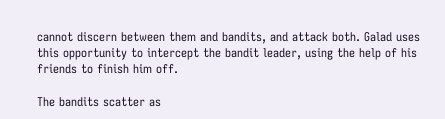cannot discern between them and bandits, and attack both. Galad uses this opportunity to intercept the bandit leader, using the help of his friends to finish him off.

The bandits scatter as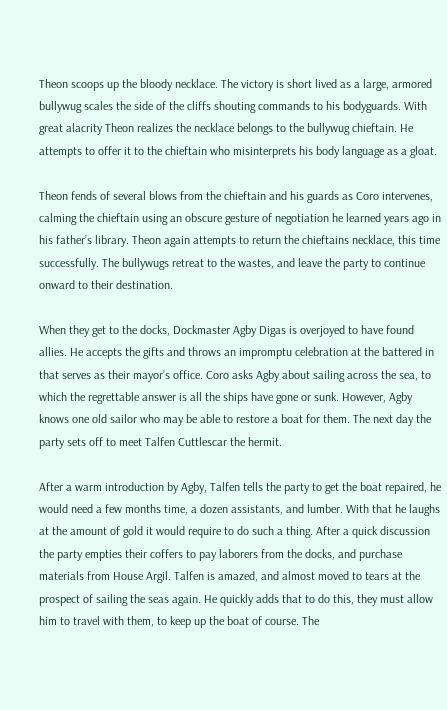Theon scoops up the bloody necklace. The victory is short lived as a large, armored bullywug scales the side of the cliffs shouting commands to his bodyguards. With great alacrity Theon realizes the necklace belongs to the bullywug chieftain. He attempts to offer it to the chieftain who misinterprets his body language as a gloat.

Theon fends of several blows from the chieftain and his guards as Coro intervenes, calming the chieftain using an obscure gesture of negotiation he learned years ago in his father’s library. Theon again attempts to return the chieftains necklace, this time successfully. The bullywugs retreat to the wastes, and leave the party to continue onward to their destination.

When they get to the docks, Dockmaster Agby Digas is overjoyed to have found allies. He accepts the gifts and throws an impromptu celebration at the battered in that serves as their mayor’s office. Coro asks Agby about sailing across the sea, to which the regrettable answer is all the ships have gone or sunk. However, Agby knows one old sailor who may be able to restore a boat for them. The next day the party sets off to meet Talfen Cuttlescar the hermit.

After a warm introduction by Agby, Talfen tells the party to get the boat repaired, he would need a few months time, a dozen assistants, and lumber. With that he laughs at the amount of gold it would require to do such a thing. After a quick discussion the party empties their coffers to pay laborers from the docks, and purchase materials from House Argil. Talfen is amazed, and almost moved to tears at the prospect of sailing the seas again. He quickly adds that to do this, they must allow him to travel with them, to keep up the boat of course. The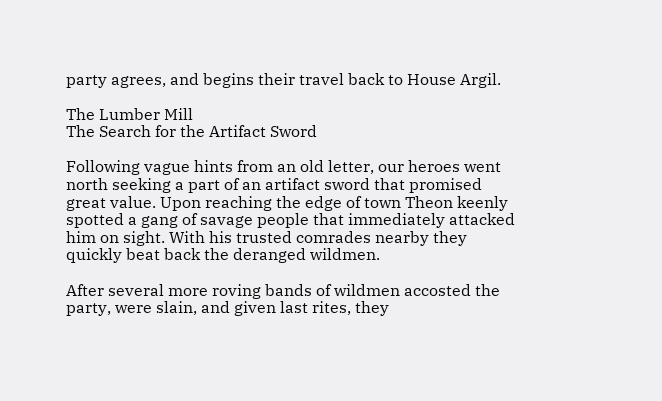party agrees, and begins their travel back to House Argil.

The Lumber Mill
The Search for the Artifact Sword

Following vague hints from an old letter, our heroes went north seeking a part of an artifact sword that promised great value. Upon reaching the edge of town Theon keenly spotted a gang of savage people that immediately attacked him on sight. With his trusted comrades nearby they quickly beat back the deranged wildmen.

After several more roving bands of wildmen accosted the party, were slain, and given last rites, they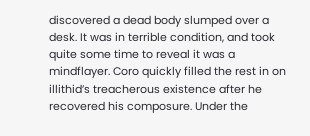discovered a dead body slumped over a desk. It was in terrible condition, and took quite some time to reveal it was a mindflayer. Coro quickly filled the rest in on illithid’s treacherous existence after he recovered his composure. Under the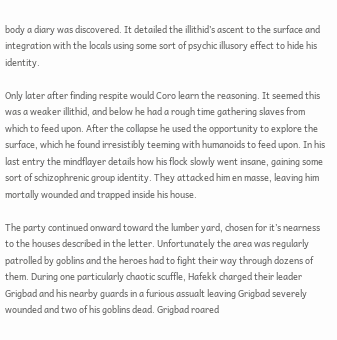body a diary was discovered. It detailed the illithid’s ascent to the surface and integration with the locals using some sort of psychic illusory effect to hide his identity.

Only later after finding respite would Coro learn the reasoning. It seemed this was a weaker illithid, and below he had a rough time gathering slaves from which to feed upon. After the collapse he used the opportunity to explore the surface, which he found irresistibly teeming with humanoids to feed upon. In his last entry the mindflayer details how his flock slowly went insane, gaining some sort of schizophrenic group identity. They attacked him en masse, leaving him mortally wounded and trapped inside his house.

The party continued onward toward the lumber yard, chosen for it’s nearness to the houses described in the letter. Unfortunately the area was regularly patrolled by goblins and the heroes had to fight their way through dozens of them. During one particularly chaotic scuffle, Hafekk charged their leader Grigbad and his nearby guards in a furious assualt leaving Grigbad severely wounded and two of his goblins dead. Grigbad roared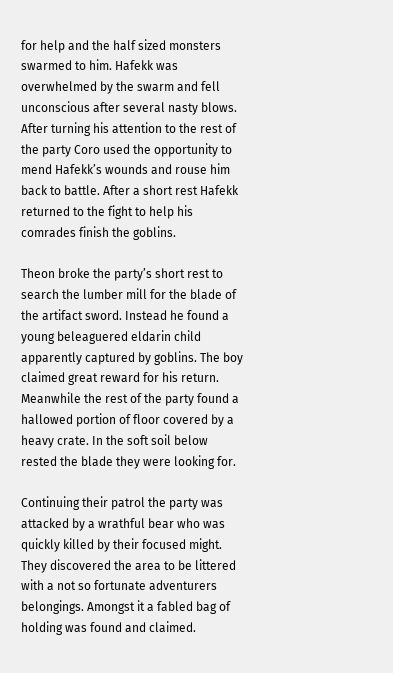for help and the half sized monsters swarmed to him. Hafekk was overwhelmed by the swarm and fell unconscious after several nasty blows. After turning his attention to the rest of the party Coro used the opportunity to mend Hafekk’s wounds and rouse him back to battle. After a short rest Hafekk returned to the fight to help his comrades finish the goblins.

Theon broke the party’s short rest to search the lumber mill for the blade of the artifact sword. Instead he found a young beleaguered eldarin child apparently captured by goblins. The boy claimed great reward for his return. Meanwhile the rest of the party found a hallowed portion of floor covered by a heavy crate. In the soft soil below rested the blade they were looking for.

Continuing their patrol the party was attacked by a wrathful bear who was quickly killed by their focused might. They discovered the area to be littered with a not so fortunate adventurers belongings. Amongst it a fabled bag of holding was found and claimed.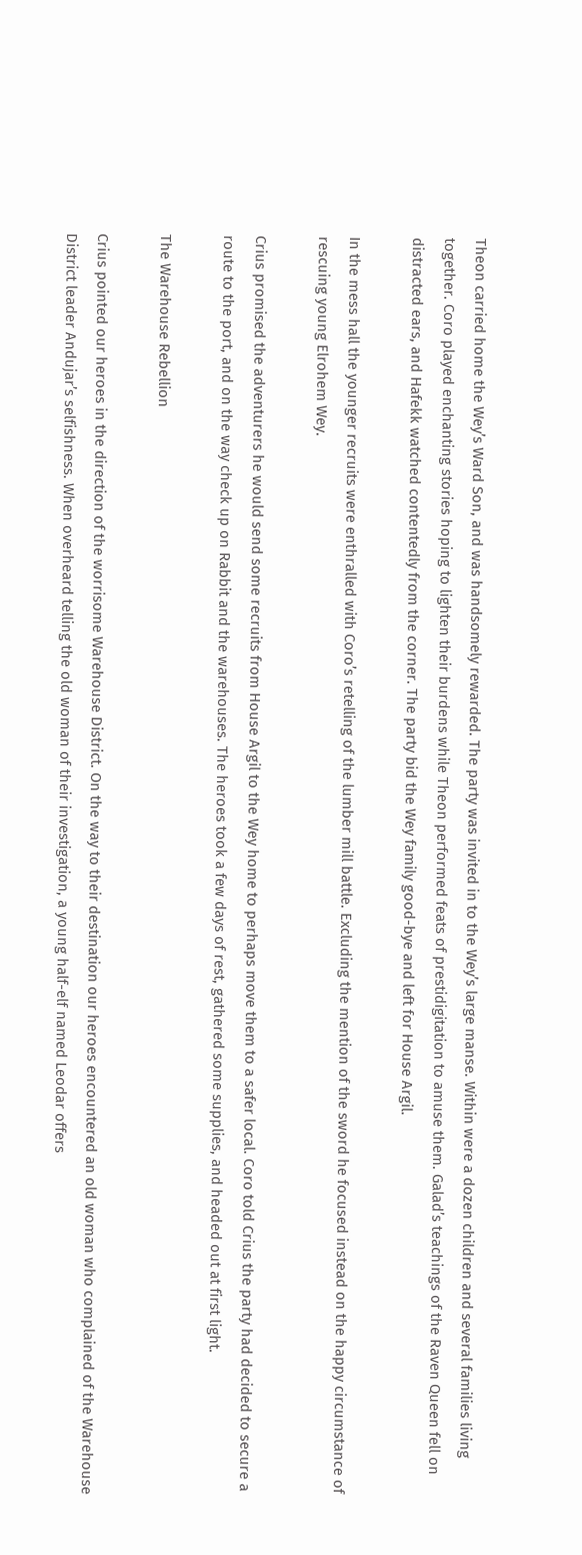Theon carried home the Wey’s Ward Son, and was handsomely rewarded. The party was invited in to the Wey’s large manse. Within were a dozen children and several families living together. Coro played enchanting stories hoping to lighten their burdens while Theon performed feats of prestidigitation to amuse them. Galad’s teachings of the Raven Queen fell on distracted ears, and Hafekk watched contentedly from the corner. The party bid the Wey family good-bye and left for House Argil.

In the mess hall the younger recruits were enthralled with Coro’s retelling of the lumber mill battle. Excluding the mention of the sword he focused instead on the happy circumstance of rescuing young Elrohem Wey.

Crius promised the adventurers he would send some recruits from House Argil to the Wey home to perhaps move them to a safer local. Coro told Crius the party had decided to secure a route to the port, and on the way check up on Rabbit and the warehouses. The heroes took a few days of rest, gathered some supplies, and headed out at first light.

The Warehouse Rebellion

Crius pointed our heroes in the direction of the worrisome Warehouse District. On the way to their destination our heroes encountered an old woman who complained of the Warehouse District leader Andujar’s selfishness. When overheard telling the old woman of their investigation, a young half-elf named Leodar offers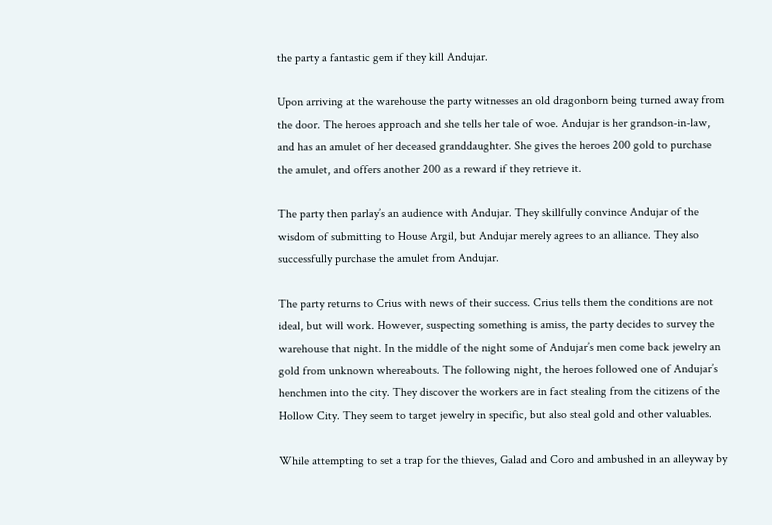the party a fantastic gem if they kill Andujar.

Upon arriving at the warehouse the party witnesses an old dragonborn being turned away from the door. The heroes approach and she tells her tale of woe. Andujar is her grandson-in-law, and has an amulet of her deceased granddaughter. She gives the heroes 200 gold to purchase the amulet, and offers another 200 as a reward if they retrieve it.

The party then parlay’s an audience with Andujar. They skillfully convince Andujar of the wisdom of submitting to House Argil, but Andujar merely agrees to an alliance. They also successfully purchase the amulet from Andujar.

The party returns to Crius with news of their success. Crius tells them the conditions are not ideal, but will work. However, suspecting something is amiss, the party decides to survey the warehouse that night. In the middle of the night some of Andujar’s men come back jewelry an gold from unknown whereabouts. The following night, the heroes followed one of Andujar’s henchmen into the city. They discover the workers are in fact stealing from the citizens of the Hollow City. They seem to target jewelry in specific, but also steal gold and other valuables.

While attempting to set a trap for the thieves, Galad and Coro and ambushed in an alleyway by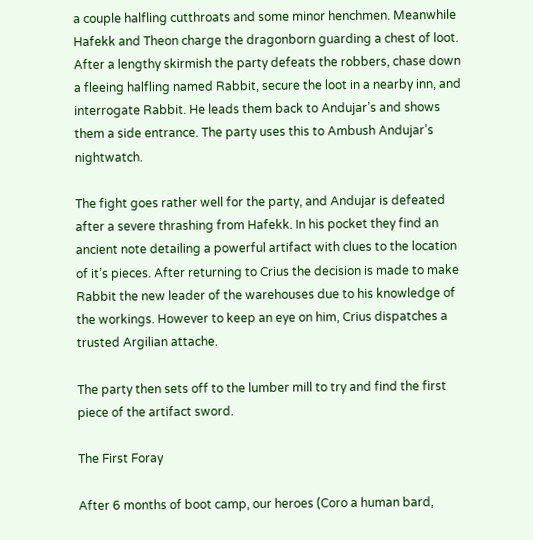a couple halfling cutthroats and some minor henchmen. Meanwhile Hafekk and Theon charge the dragonborn guarding a chest of loot. After a lengthy skirmish the party defeats the robbers, chase down a fleeing halfling named Rabbit, secure the loot in a nearby inn, and interrogate Rabbit. He leads them back to Andujar’s and shows them a side entrance. The party uses this to Ambush Andujar’s nightwatch.

The fight goes rather well for the party, and Andujar is defeated after a severe thrashing from Hafekk. In his pocket they find an ancient note detailing a powerful artifact with clues to the location of it’s pieces. After returning to Crius the decision is made to make Rabbit the new leader of the warehouses due to his knowledge of the workings. However to keep an eye on him, Crius dispatches a trusted Argilian attache.

The party then sets off to the lumber mill to try and find the first piece of the artifact sword.

The First Foray

After 6 months of boot camp, our heroes (Coro a human bard,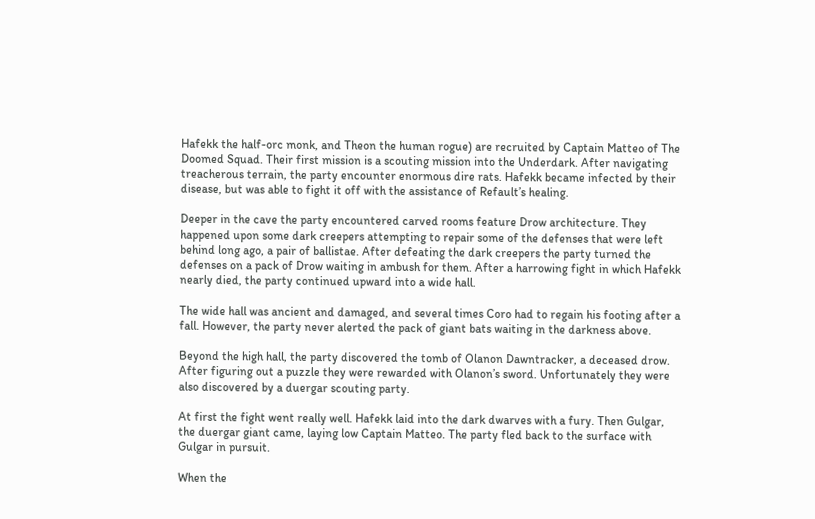Hafekk the half-orc monk, and Theon the human rogue) are recruited by Captain Matteo of The Doomed Squad. Their first mission is a scouting mission into the Underdark. After navigating treacherous terrain, the party encounter enormous dire rats. Hafekk became infected by their disease, but was able to fight it off with the assistance of Refault’s healing.

Deeper in the cave the party encountered carved rooms feature Drow architecture. They happened upon some dark creepers attempting to repair some of the defenses that were left behind long ago, a pair of ballistae. After defeating the dark creepers the party turned the defenses on a pack of Drow waiting in ambush for them. After a harrowing fight in which Hafekk nearly died, the party continued upward into a wide hall.

The wide hall was ancient and damaged, and several times Coro had to regain his footing after a fall. However, the party never alerted the pack of giant bats waiting in the darkness above.

Beyond the high hall, the party discovered the tomb of Olanon Dawntracker, a deceased drow. After figuring out a puzzle they were rewarded with Olanon’s sword. Unfortunately they were also discovered by a duergar scouting party.

At first the fight went really well. Hafekk laid into the dark dwarves with a fury. Then Gulgar, the duergar giant came, laying low Captain Matteo. The party fled back to the surface with Gulgar in pursuit.

When the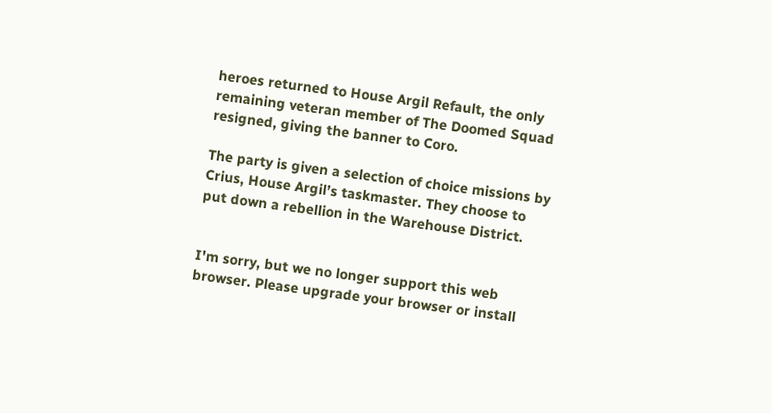heroes returned to House Argil Refault, the only remaining veteran member of The Doomed Squad resigned, giving the banner to Coro.

The party is given a selection of choice missions by Crius, House Argil’s taskmaster. They choose to put down a rebellion in the Warehouse District.


I'm sorry, but we no longer support this web browser. Please upgrade your browser or install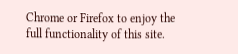Chrome or Firefox to enjoy the full functionality of this site.